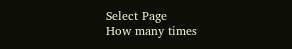Select Page
How many times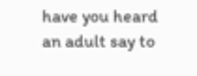have you heard an adult say to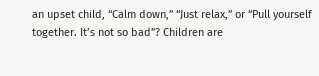an upset child, “Calm down,” “Just relax,” or “Pull yourself together. It’s not so bad”? Children are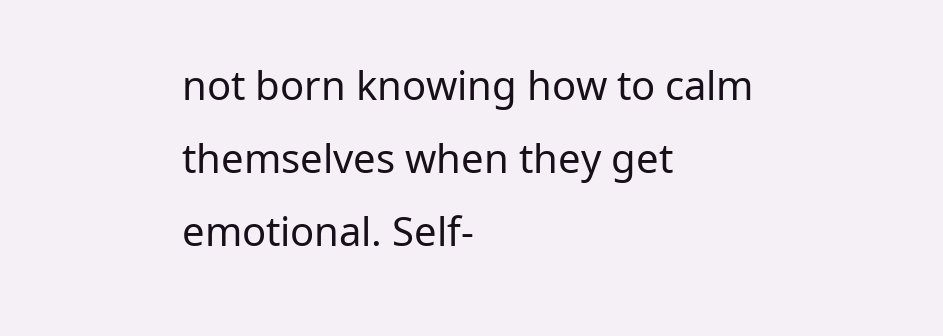not born knowing how to calm themselves when they get emotional. Self-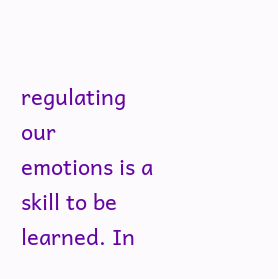regulating our emotions is a skill to be learned. In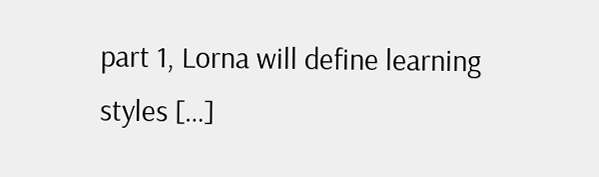part 1, Lorna will define learning styles […]